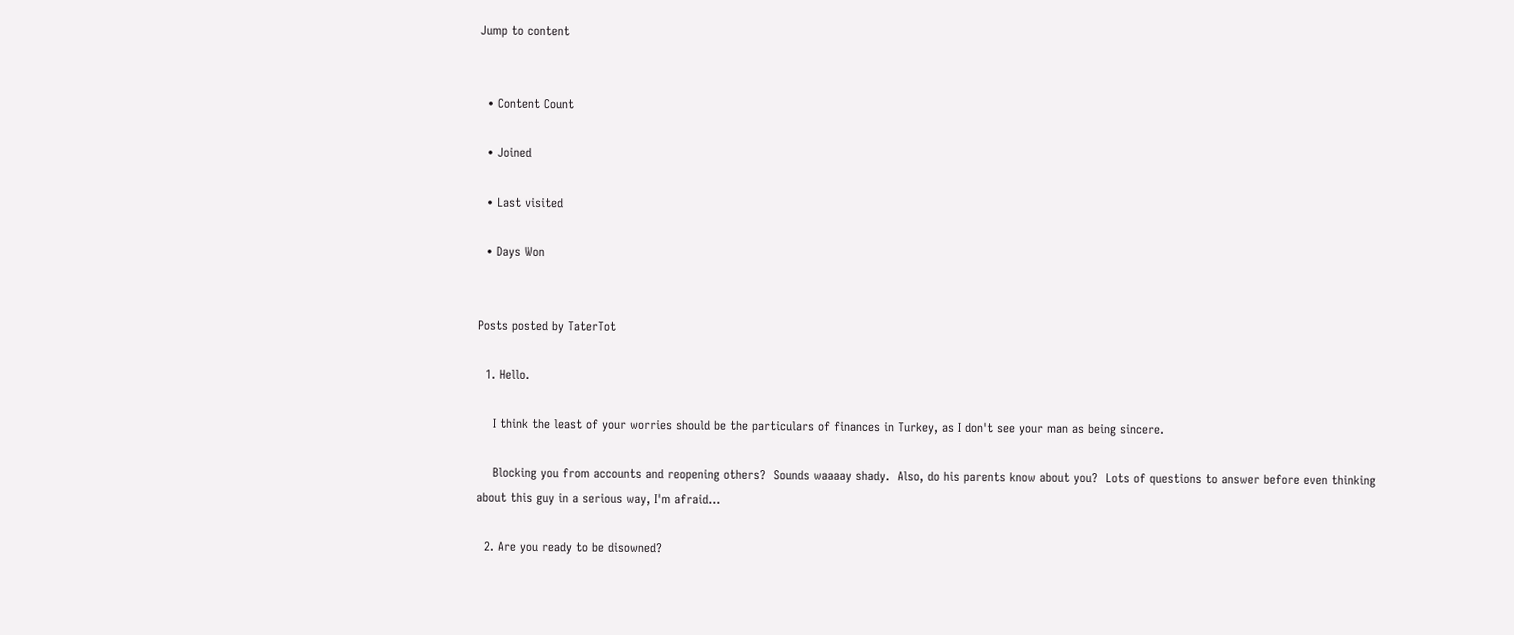Jump to content


  • Content Count

  • Joined

  • Last visited

  • Days Won


Posts posted by TaterTot

  1. Hello.

    I think the least of your worries should be the particulars of finances in Turkey, as I don't see your man as being sincere.

    Blocking you from accounts and reopening others?  Sounds waaaay shady.  Also, do his parents know about you?  Lots of questions to answer before even thinking about this guy in a serious way, I'm afraid...

  2. Are you ready to be disowned?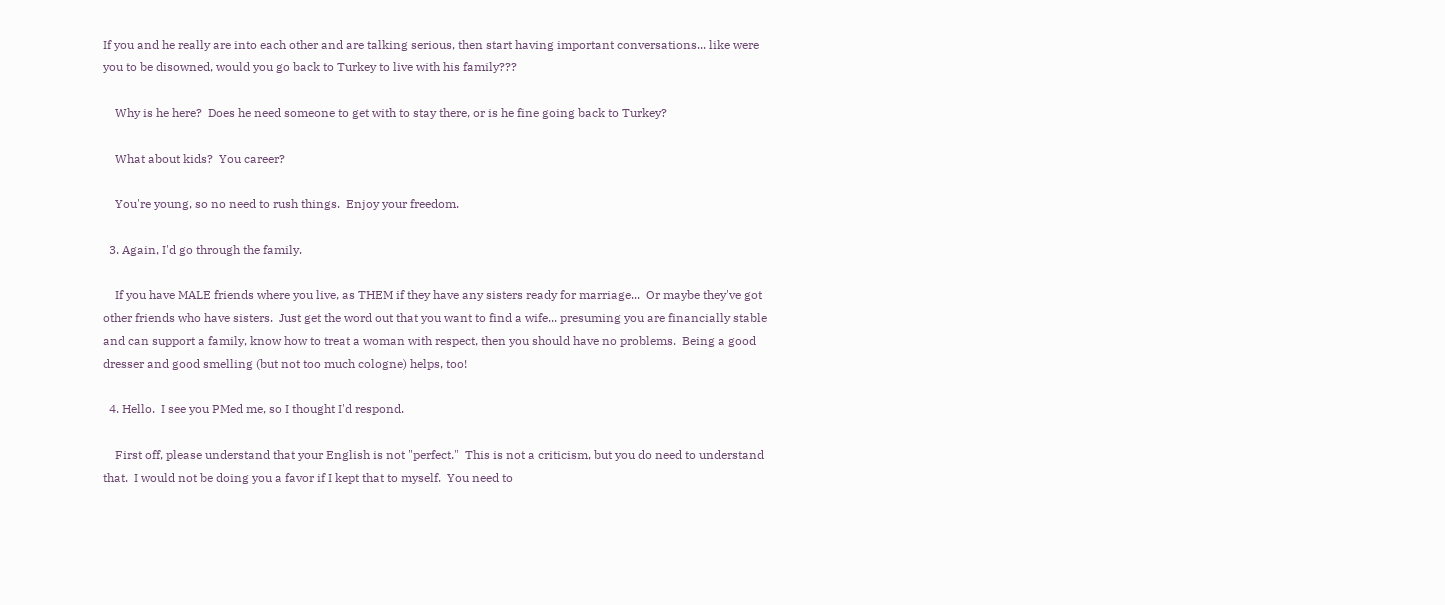If you and he really are into each other and are talking serious, then start having important conversations... like were you to be disowned, would you go back to Turkey to live with his family???

    Why is he here?  Does he need someone to get with to stay there, or is he fine going back to Turkey?

    What about kids?  You career?

    You're young, so no need to rush things.  Enjoy your freedom.

  3. Again, I'd go through the family.

    If you have MALE friends where you live, as THEM if they have any sisters ready for marriage...  Or maybe they've got other friends who have sisters.  Just get the word out that you want to find a wife... presuming you are financially stable and can support a family, know how to treat a woman with respect, then you should have no problems.  Being a good dresser and good smelling (but not too much cologne) helps, too!

  4. Hello.  I see you PMed me, so I thought I'd respond.

    First off, please understand that your English is not "perfect."  This is not a criticism, but you do need to understand that.  I would not be doing you a favor if I kept that to myself.  You need to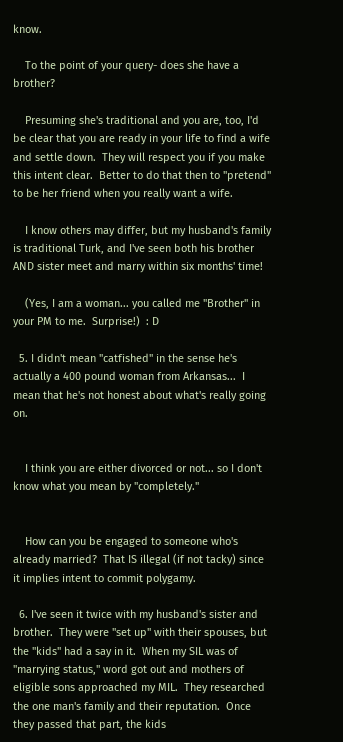know.

    To the point of your query- does she have a brother?

    Presuming she's traditional and you are, too, I'd be clear that you are ready in your life to find a wife and settle down.  They will respect you if you make this intent clear.  Better to do that then to "pretend" to be her friend when you really want a wife.

    I know others may differ, but my husband's family is traditional Turk, and I've seen both his brother AND sister meet and marry within six months' time!

    (Yes, I am a woman... you called me "Brother" in your PM to me.  Surprise!)  : D

  5. I didn't mean "catfished" in the sense he's actually a 400 pound woman from Arkansas...  I mean that he's not honest about what's really going on.


    I think you are either divorced or not... so I don't know what you mean by "completely."


    How can you be engaged to someone who's already married?  That IS illegal (if not tacky) since it implies intent to commit polygamy.

  6. I've seen it twice with my husband's sister and brother.  They were "set up" with their spouses, but the "kids" had a say in it.  When my SIL was of "marrying status," word got out and mothers of eligible sons approached my MIL.  They researched the one man's family and their reputation.  Once they passed that part, the kids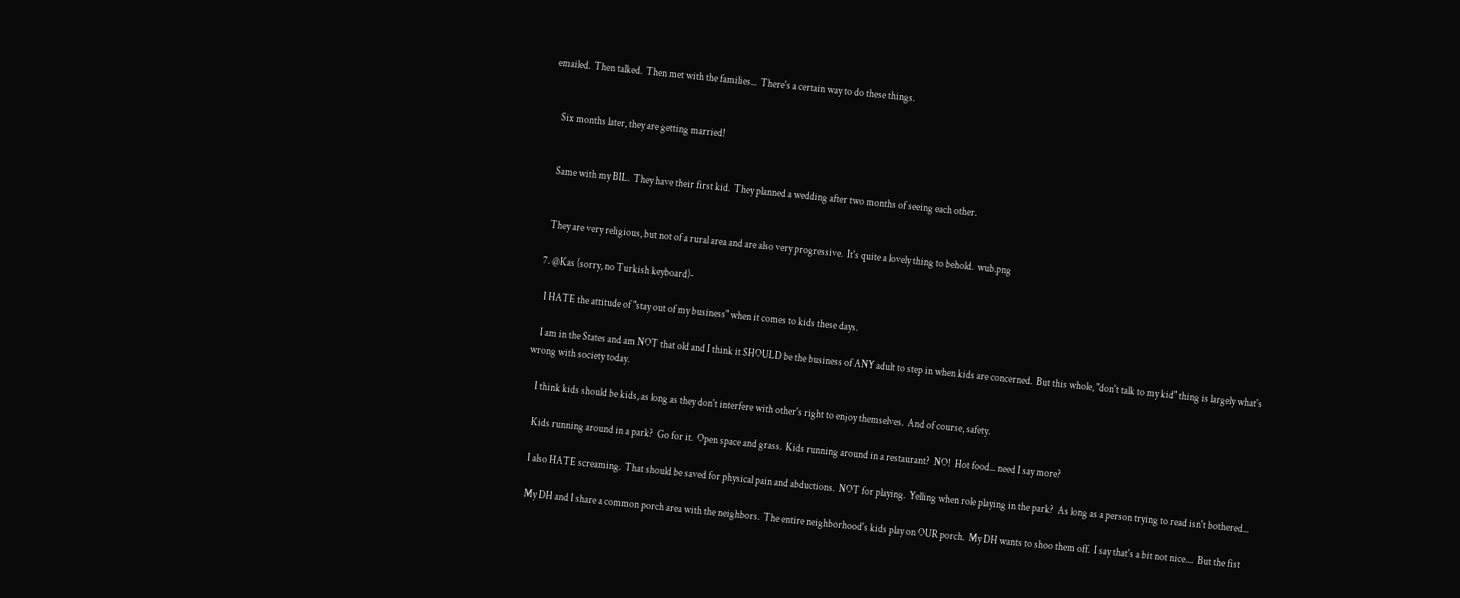emailed.  Then talked.  Then met with the families...  There's a certain way to do these things.


    Six months later, they are getting married!


    Same with my BIL.  They have their first kid.  They planned a wedding after two months of seeing each other.


    They are very religious, but not of a rural area and are also very progressive.  It's quite a lovely thing to behold.  wub.png

  7. @Kas (sorry, no Turkish keyboard)-

    I HATE the attitude of "stay out of my business" when it comes to kids these days.

    I am in the States and am NOT that old and I think it SHOULD be the business of ANY adult to step in when kids are concerned.  But this whole, "don't talk to my kid" thing is largely what's wrong with society today.

    I think kids should be kids, as long as they don't interfere with other's right to enjoy themselves.  And of course, safety.

    Kids running around in a park?  Go for it.  Open space and grass.  Kids running around in a restaurant?  NO!  Hot food... need I say more?

    I also HATE screaming.  That should be saved for physical pain and abductions.  NOT for playing.  Yelling when role playing in the park?  As long as a person trying to read isn't bothered...

    My DH and I share a common porch area with the neighbors.  The entire neighborhood's kids play on OUR porch.  My DH wants to shoo them off.  I say that's a bit not nice....  But the fist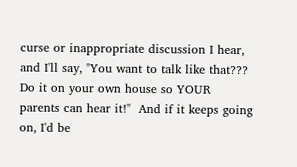curse or inappropriate discussion I hear, and I'll say, "You want to talk like that??? Do it on your own house so YOUR parents can hear it!"  And if it keeps going on, I'd be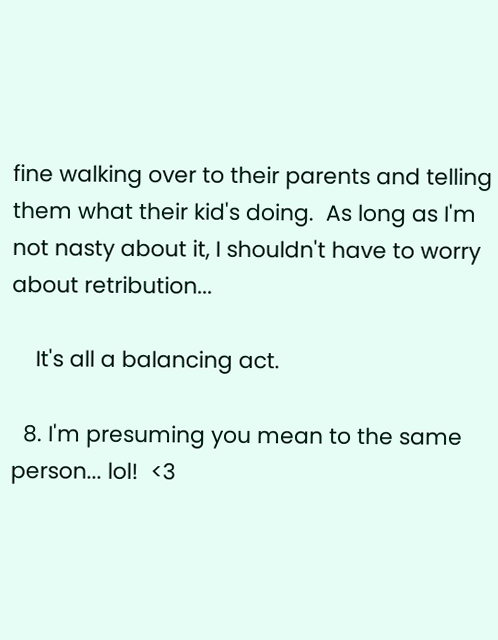fine walking over to their parents and telling them what their kid's doing.  As long as I'm not nasty about it, I shouldn't have to worry about retribution...

    It's all a balancing act.

  8. I'm presuming you mean to the same person... lol!  <3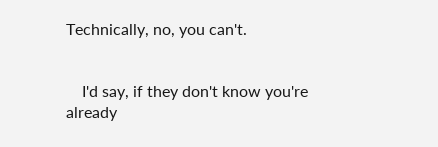Technically, no, you can't.


    I'd say, if they don't know you're already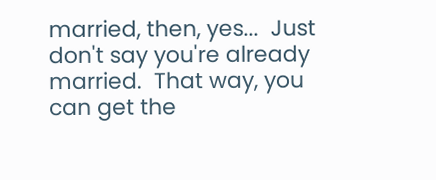married, then, yes...  Just don't say you're already married.  That way, you can get the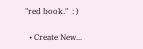"red book."  : )

  • Create New...